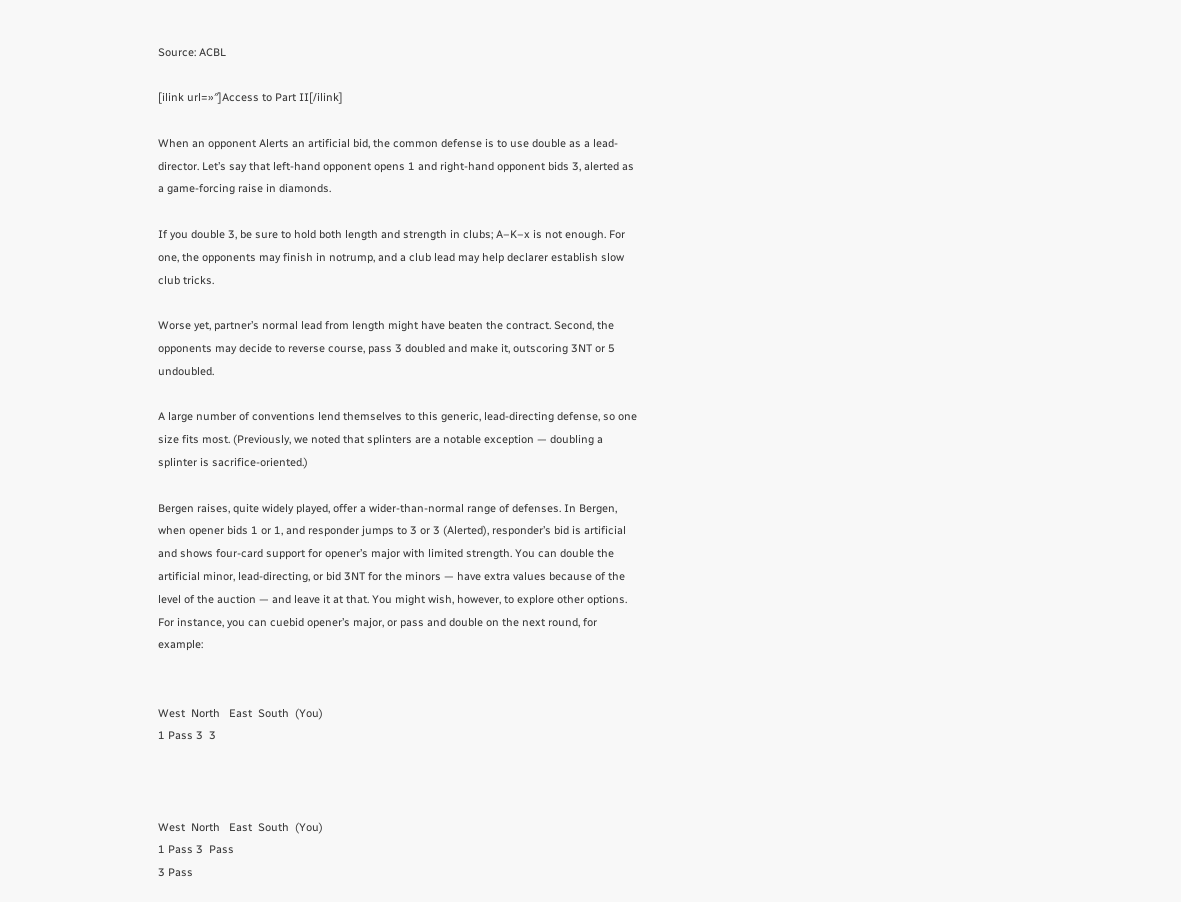Source: ACBL

[ilink url=»″]Access to Part II[/ilink]

When an opponent Alerts an artificial bid, the common defense is to use double as a lead-director. Let’s say that left-hand opponent opens 1 and right-hand opponent bids 3, alerted as a game-forcing raise in diamonds.

If you double 3, be sure to hold both length and strength in clubs; A–K–x is not enough. For one, the opponents may finish in notrump, and a club lead may help declarer establish slow club tricks.

Worse yet, partner’s normal lead from length might have beaten the contract. Second, the opponents may decide to reverse course, pass 3 doubled and make it, outscoring 3NT or 5 undoubled.

A large number of conventions lend themselves to this generic, lead-directing defense, so one size fits most. (Previously, we noted that splinters are a notable exception — doubling a splinter is sacrifice-oriented.)

Bergen raises, quite widely played, offer a wider-than-normal range of defenses. In Bergen, when opener bids 1 or 1, and responder jumps to 3 or 3 (Alerted), responder’s bid is artificial and shows four-card support for opener’s major with limited strength. You can double the artificial minor, lead-directing, or bid 3NT for the minors — have extra values because of the level of the auction — and leave it at that. You might wish, however, to explore other options. For instance, you can cuebid opener’s major, or pass and double on the next round, for example:


West  North   East  South  (You)
1 Pass 3  3



West  North   East  South  (You)
1 Pass 3  Pass
3 Pass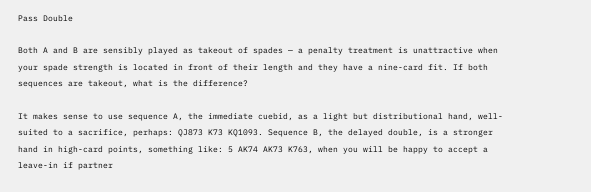Pass Double

Both A and B are sensibly played as takeout of spades — a penalty treatment is unattractive when your spade strength is located in front of their length and they have a nine-card fit. If both sequences are takeout, what is the difference?

It makes sense to use sequence A, the immediate cuebid, as a light but distributional hand, well-suited to a sacrifice, perhaps: QJ873 K73 KQ1093. Sequence B, the delayed double, is a stronger hand in high-card points, something like: 5 AK74 AK73 K763, when you will be happy to accept a leave-in if partner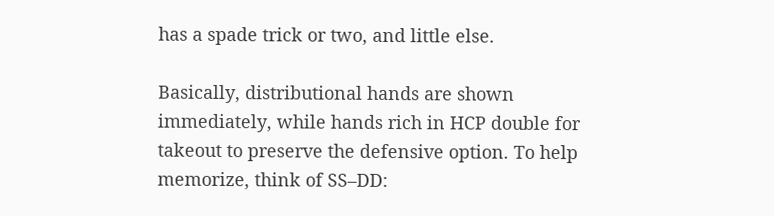has a spade trick or two, and little else.

Basically, distributional hands are shown immediately, while hands rich in HCP double for takeout to preserve the defensive option. To help memorize, think of SS–DD: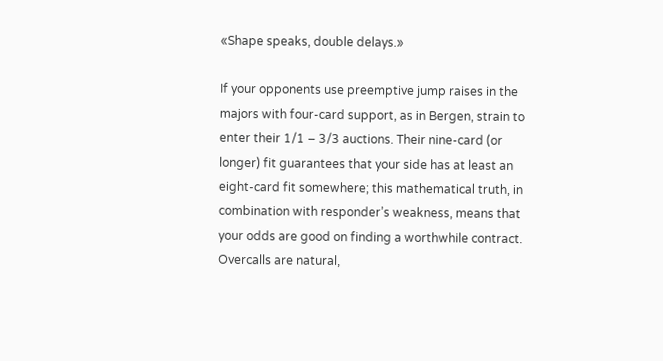«Shape speaks, double delays.»

If your opponents use preemptive jump raises in the majors with four-card support, as in Bergen, strain to enter their 1/1 – 3/3 auctions. Their nine-card (or longer) fit guarantees that your side has at least an eight-card fit somewhere; this mathematical truth, in combination with responder’s weakness, means that your odds are good on finding a worthwhile contract. Overcalls are natural,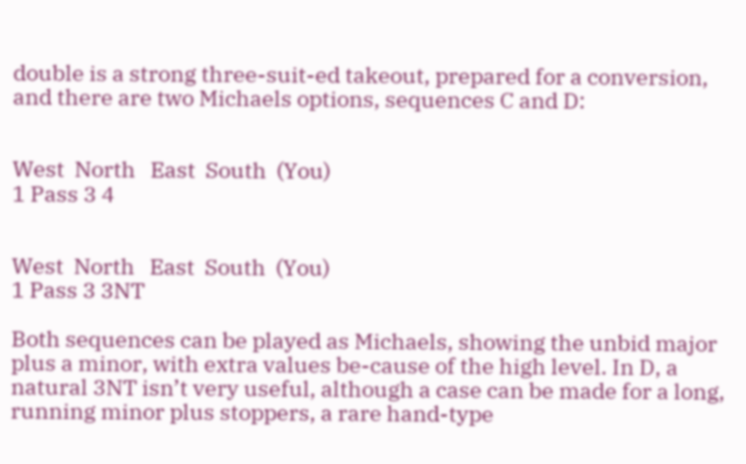double is a strong three-suit-ed takeout, prepared for a conversion, and there are two Michaels options, sequences C and D:


West  North   East  South  (You)
1 Pass 3 4


West  North   East  South  (You)
1 Pass 3 3NT

Both sequences can be played as Michaels, showing the unbid major plus a minor, with extra values be-cause of the high level. In D, a natural 3NT isn’t very useful, although a case can be made for a long, running minor plus stoppers, a rare hand-type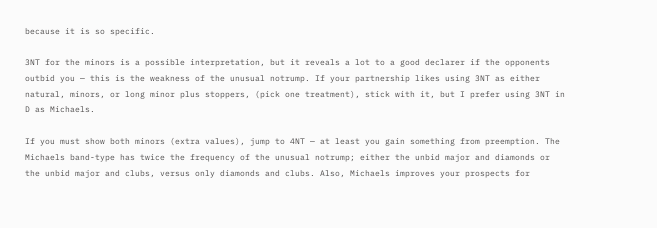because it is so specific.

3NT for the minors is a possible interpretation, but it reveals a lot to a good declarer if the opponents outbid you — this is the weakness of the unusual notrump. If your partnership likes using 3NT as either natural, minors, or long minor plus stoppers, (pick one treatment), stick with it, but I prefer using 3NT in D as Michaels.

If you must show both minors (extra values), jump to 4NT — at least you gain something from preemption. The Michaels band-type has twice the frequency of the unusual notrump; either the unbid major and diamonds or the unbid major and clubs, versus only diamonds and clubs. Also, Michaels improves your prospects for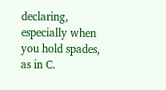declaring, especially when you hold spades, as in C.